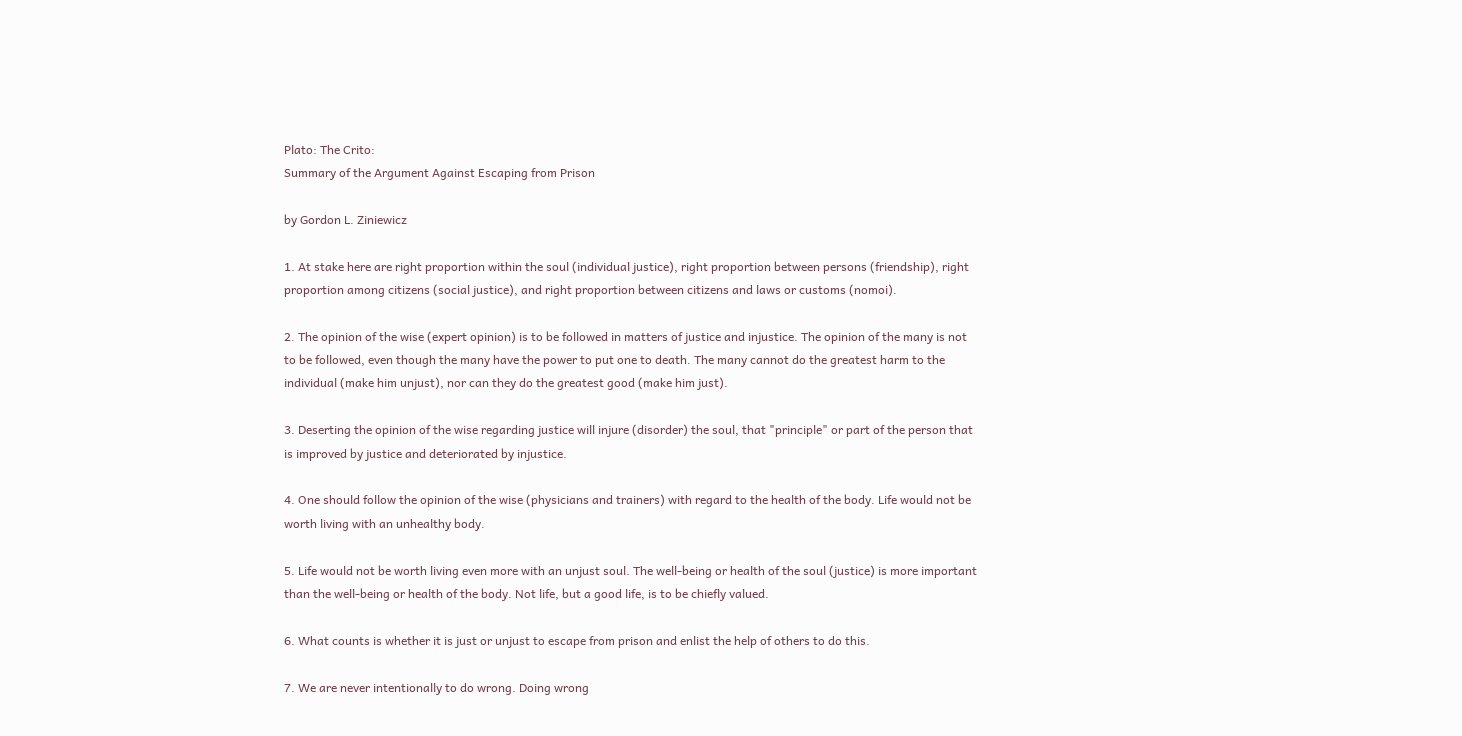Plato: The Crito:
Summary of the Argument Against Escaping from Prison

by Gordon L. Ziniewicz

1. At stake here are right proportion within the soul (individual justice), right proportion between persons (friendship), right proportion among citizens (social justice), and right proportion between citizens and laws or customs (nomoi).

2. The opinion of the wise (expert opinion) is to be followed in matters of justice and injustice. The opinion of the many is not to be followed, even though the many have the power to put one to death. The many cannot do the greatest harm to the individual (make him unjust), nor can they do the greatest good (make him just).

3. Deserting the opinion of the wise regarding justice will injure (disorder) the soul, that "principle" or part of the person that is improved by justice and deteriorated by injustice.

4. One should follow the opinion of the wise (physicians and trainers) with regard to the health of the body. Life would not be worth living with an unhealthy body.

5. Life would not be worth living even more with an unjust soul. The well-being or health of the soul (justice) is more important than the well-being or health of the body. Not life, but a good life, is to be chiefly valued.

6. What counts is whether it is just or unjust to escape from prison and enlist the help of others to do this.

7. We are never intentionally to do wrong. Doing wrong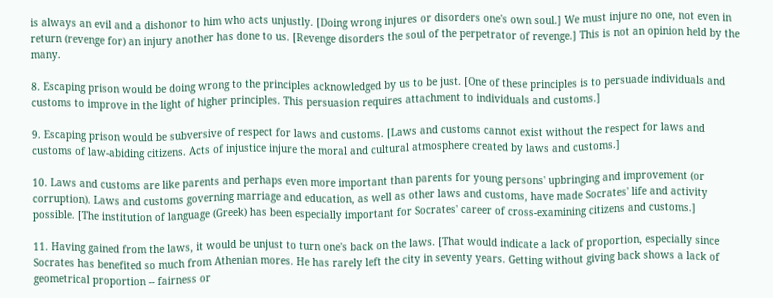is always an evil and a dishonor to him who acts unjustly. [Doing wrong injures or disorders one's own soul.] We must injure no one, not even in return (revenge for) an injury another has done to us. [Revenge disorders the soul of the perpetrator of revenge.] This is not an opinion held by the many.

8. Escaping prison would be doing wrong to the principles acknowledged by us to be just. [One of these principles is to persuade individuals and customs to improve in the light of higher principles. This persuasion requires attachment to individuals and customs.]

9. Escaping prison would be subversive of respect for laws and customs. [Laws and customs cannot exist without the respect for laws and customs of law-abiding citizens. Acts of injustice injure the moral and cultural atmosphere created by laws and customs.]

10. Laws and customs are like parents and perhaps even more important than parents for young persons' upbringing and improvement (or corruption). Laws and customs governing marriage and education, as well as other laws and customs, have made Socrates' life and activity possible. [The institution of language (Greek) has been especially important for Socrates' career of cross-examining citizens and customs.]

11. Having gained from the laws, it would be unjust to turn one's back on the laws. [That would indicate a lack of proportion, especially since Socrates has benefited so much from Athenian mores. He has rarely left the city in seventy years. Getting without giving back shows a lack of geometrical proportion -- fairness or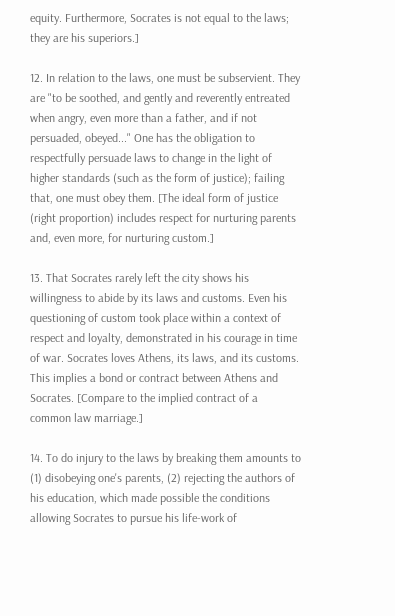equity. Furthermore, Socrates is not equal to the laws; they are his superiors.]

12. In relation to the laws, one must be subservient. They are "to be soothed, and gently and reverently entreated when angry, even more than a father, and if not persuaded, obeyed..." One has the obligation to respectfully persuade laws to change in the light of higher standards (such as the form of justice); failing that, one must obey them. [The ideal form of justice (right proportion) includes respect for nurturing parents and, even more, for nurturing custom.]

13. That Socrates rarely left the city shows his willingness to abide by its laws and customs. Even his questioning of custom took place within a context of respect and loyalty, demonstrated in his courage in time of war. Socrates loves Athens, its laws, and its customs. This implies a bond or contract between Athens and Socrates. [Compare to the implied contract of a common law marriage.]

14. To do injury to the laws by breaking them amounts to (1) disobeying one's parents, (2) rejecting the authors of his education, which made possible the conditions allowing Socrates to pursue his life-work of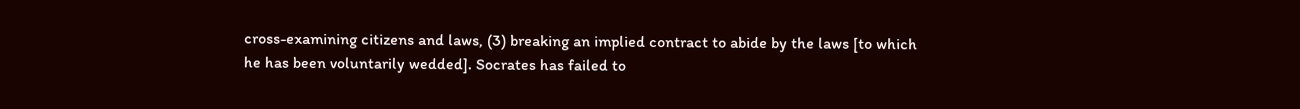cross-examining citizens and laws, (3) breaking an implied contract to abide by the laws [to which he has been voluntarily wedded]. Socrates has failed to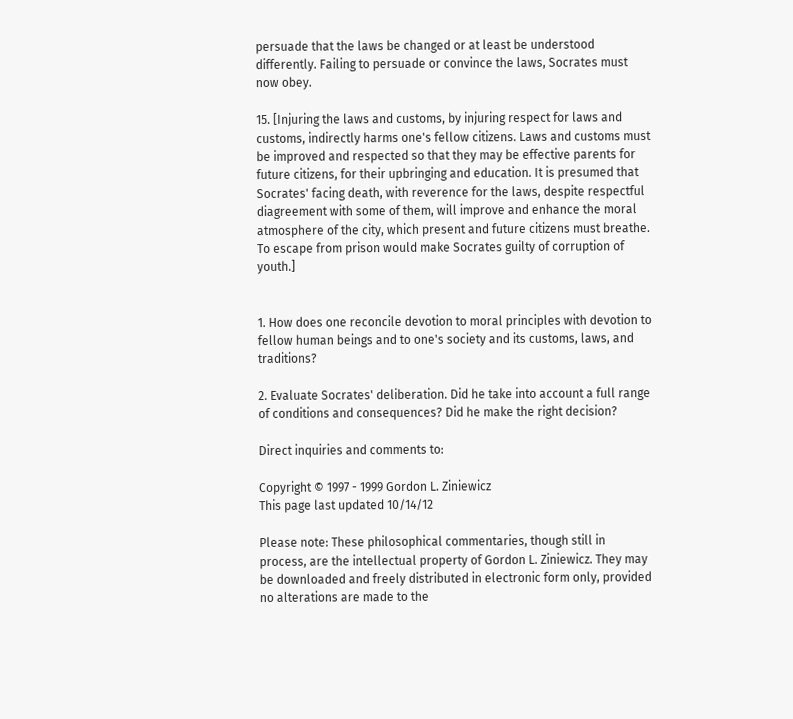persuade that the laws be changed or at least be understood differently. Failing to persuade or convince the laws, Socrates must now obey.

15. [Injuring the laws and customs, by injuring respect for laws and customs, indirectly harms one's fellow citizens. Laws and customs must be improved and respected so that they may be effective parents for future citizens, for their upbringing and education. It is presumed that Socrates' facing death, with reverence for the laws, despite respectful diagreement with some of them, will improve and enhance the moral atmosphere of the city, which present and future citizens must breathe. To escape from prison would make Socrates guilty of corruption of youth.]


1. How does one reconcile devotion to moral principles with devotion to fellow human beings and to one's society and its customs, laws, and traditions?

2. Evaluate Socrates' deliberation. Did he take into account a full range of conditions and consequences? Did he make the right decision?

Direct inquiries and comments to:

Copyright © 1997 - 1999 Gordon L. Ziniewicz
This page last updated 10/14/12

Please note: These philosophical commentaries, though still in process, are the intellectual property of Gordon L. Ziniewicz. They may be downloaded and freely distributed in electronic form only, provided no alterations are made to the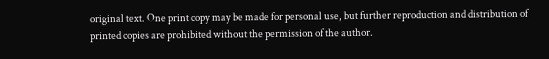original text. One print copy may be made for personal use, but further reproduction and distribution of printed copies are prohibited without the permission of the author.